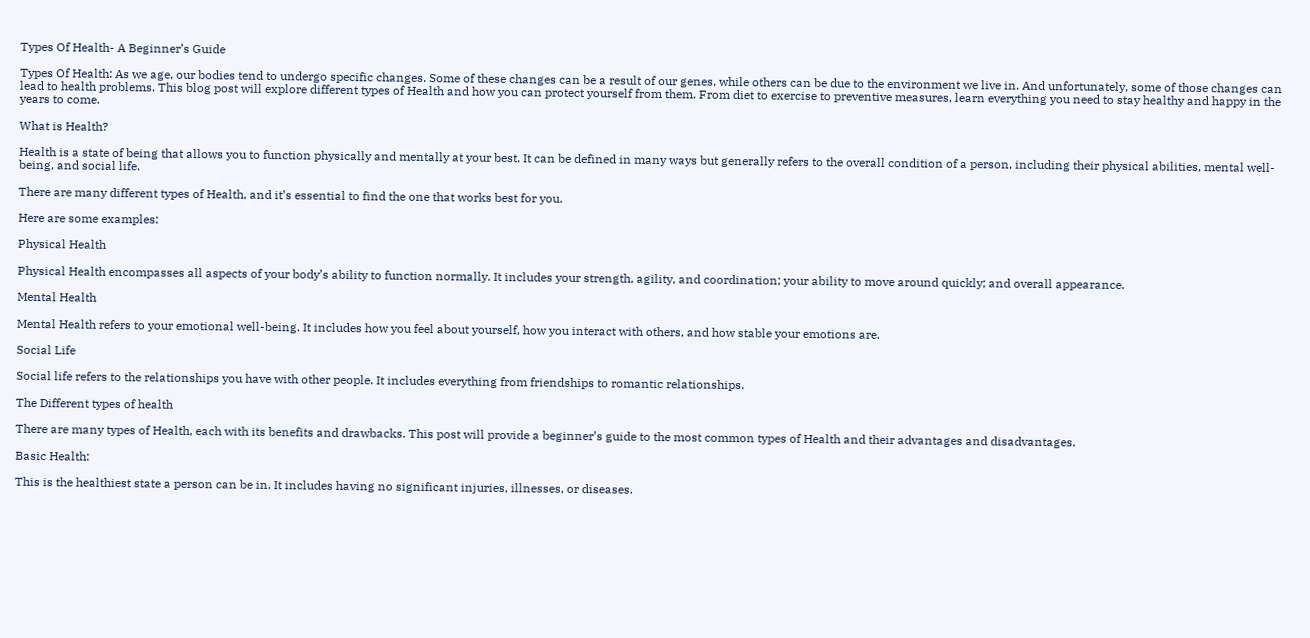Types Of Health- A Beginner’s Guide

Types Of Health: As we age, our bodies tend to undergo specific changes. Some of these changes can be a result of our genes, while others can be due to the environment we live in. And unfortunately, some of those changes can lead to health problems. This blog post will explore different types of Health and how you can protect yourself from them. From diet to exercise to preventive measures, learn everything you need to stay healthy and happy in the years to come.

What is Health?

Health is a state of being that allows you to function physically and mentally at your best. It can be defined in many ways but generally refers to the overall condition of a person, including their physical abilities, mental well-being, and social life.

There are many different types of Health, and it’s essential to find the one that works best for you.

Here are some examples:

Physical Health

Physical Health encompasses all aspects of your body’s ability to function normally. It includes your strength, agility, and coordination; your ability to move around quickly; and overall appearance.

Mental Health

Mental Health refers to your emotional well-being. It includes how you feel about yourself, how you interact with others, and how stable your emotions are.

Social Life

Social life refers to the relationships you have with other people. It includes everything from friendships to romantic relationships.

The Different types of health

There are many types of Health, each with its benefits and drawbacks. This post will provide a beginner’s guide to the most common types of Health and their advantages and disadvantages.

Basic Health:

This is the healthiest state a person can be in. It includes having no significant injuries, illnesses, or diseases.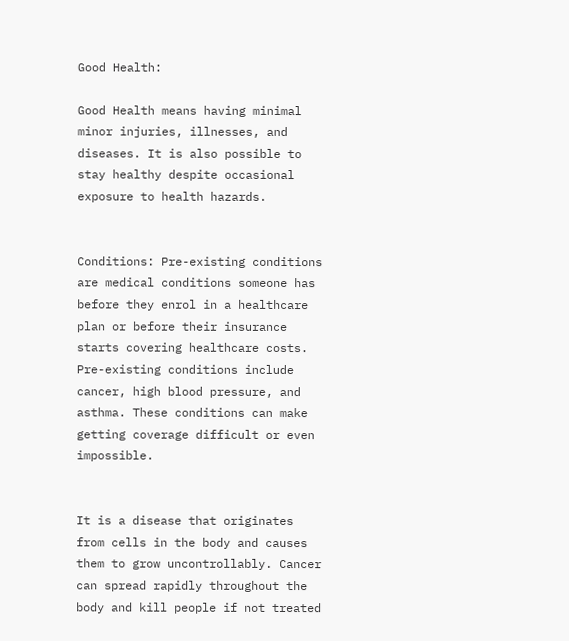Good Health:

Good Health means having minimal minor injuries, illnesses, and diseases. It is also possible to stay healthy despite occasional exposure to health hazards.


Conditions: Pre-existing conditions are medical conditions someone has before they enrol in a healthcare plan or before their insurance starts covering healthcare costs. Pre-existing conditions include cancer, high blood pressure, and asthma. These conditions can make getting coverage difficult or even impossible.


It is a disease that originates from cells in the body and causes them to grow uncontrollably. Cancer can spread rapidly throughout the body and kill people if not treated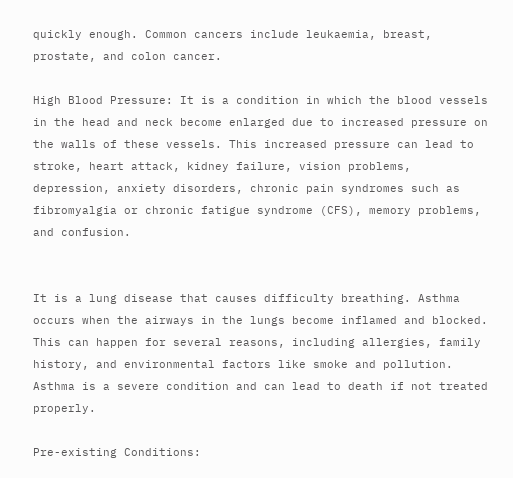quickly enough. Common cancers include leukaemia, breast, prostate, and colon cancer.

High Blood Pressure: It is a condition in which the blood vessels in the head and neck become enlarged due to increased pressure on the walls of these vessels. This increased pressure can lead to stroke, heart attack, kidney failure, vision problems, depression, anxiety disorders, chronic pain syndromes such as fibromyalgia or chronic fatigue syndrome (CFS), memory problems, and confusion.


It is a lung disease that causes difficulty breathing. Asthma occurs when the airways in the lungs become inflamed and blocked. This can happen for several reasons, including allergies, family history, and environmental factors like smoke and pollution. Asthma is a severe condition and can lead to death if not treated properly.

Pre-existing Conditions: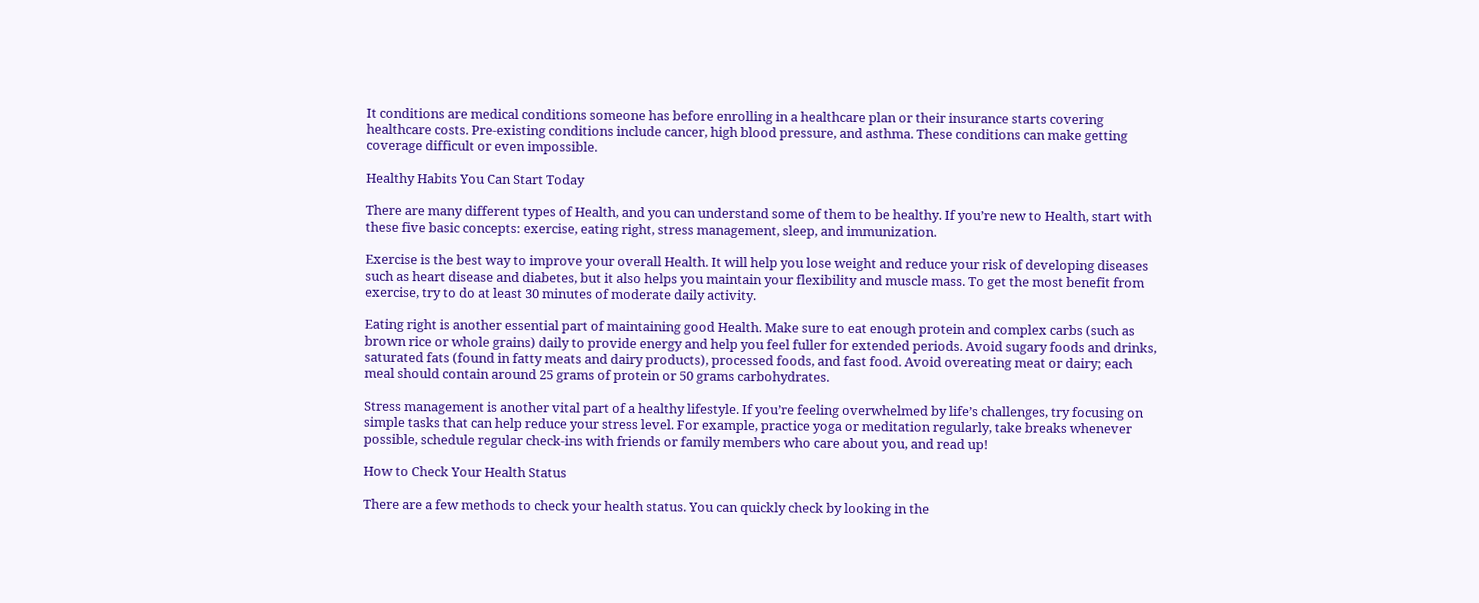It conditions are medical conditions someone has before enrolling in a healthcare plan or their insurance starts covering healthcare costs. Pre-existing conditions include cancer, high blood pressure, and asthma. These conditions can make getting coverage difficult or even impossible.

Healthy Habits You Can Start Today

There are many different types of Health, and you can understand some of them to be healthy. If you’re new to Health, start with these five basic concepts: exercise, eating right, stress management, sleep, and immunization.

Exercise is the best way to improve your overall Health. It will help you lose weight and reduce your risk of developing diseases such as heart disease and diabetes, but it also helps you maintain your flexibility and muscle mass. To get the most benefit from exercise, try to do at least 30 minutes of moderate daily activity.

Eating right is another essential part of maintaining good Health. Make sure to eat enough protein and complex carbs (such as brown rice or whole grains) daily to provide energy and help you feel fuller for extended periods. Avoid sugary foods and drinks, saturated fats (found in fatty meats and dairy products), processed foods, and fast food. Avoid overeating meat or dairy; each meal should contain around 25 grams of protein or 50 grams carbohydrates.

Stress management is another vital part of a healthy lifestyle. If you’re feeling overwhelmed by life’s challenges, try focusing on simple tasks that can help reduce your stress level. For example, practice yoga or meditation regularly, take breaks whenever possible, schedule regular check-ins with friends or family members who care about you, and read up!

How to Check Your Health Status

There are a few methods to check your health status. You can quickly check by looking in the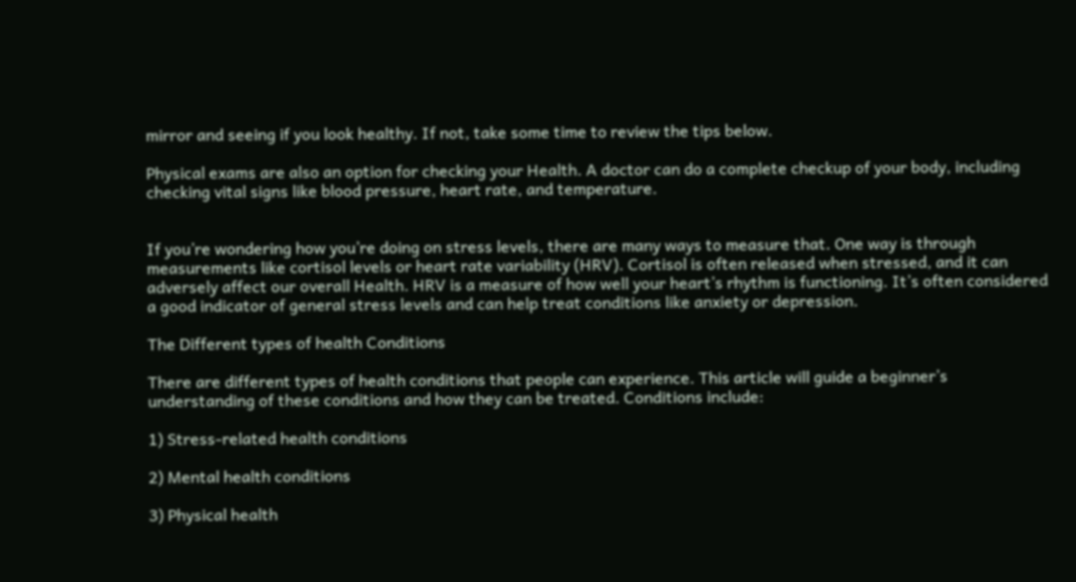mirror and seeing if you look healthy. If not, take some time to review the tips below.

Physical exams are also an option for checking your Health. A doctor can do a complete checkup of your body, including checking vital signs like blood pressure, heart rate, and temperature.


If you’re wondering how you’re doing on stress levels, there are many ways to measure that. One way is through measurements like cortisol levels or heart rate variability (HRV). Cortisol is often released when stressed, and it can adversely affect our overall Health. HRV is a measure of how well your heart’s rhythm is functioning. It’s often considered a good indicator of general stress levels and can help treat conditions like anxiety or depression.

The Different types of health Conditions

There are different types of health conditions that people can experience. This article will guide a beginner’s understanding of these conditions and how they can be treated. Conditions include:

1) Stress-related health conditions

2) Mental health conditions

3) Physical health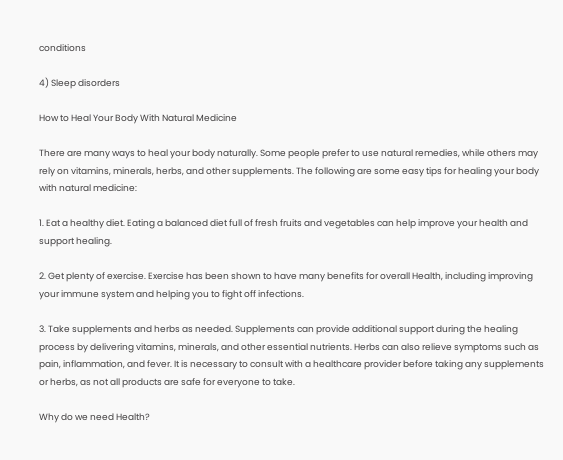conditions

4) Sleep disorders

How to Heal Your Body With Natural Medicine

There are many ways to heal your body naturally. Some people prefer to use natural remedies, while others may rely on vitamins, minerals, herbs, and other supplements. The following are some easy tips for healing your body with natural medicine:

1. Eat a healthy diet. Eating a balanced diet full of fresh fruits and vegetables can help improve your health and support healing.

2. Get plenty of exercise. Exercise has been shown to have many benefits for overall Health, including improving your immune system and helping you to fight off infections.

3. Take supplements and herbs as needed. Supplements can provide additional support during the healing process by delivering vitamins, minerals, and other essential nutrients. Herbs can also relieve symptoms such as pain, inflammation, and fever. It is necessary to consult with a healthcare provider before taking any supplements or herbs, as not all products are safe for everyone to take.

Why do we need Health?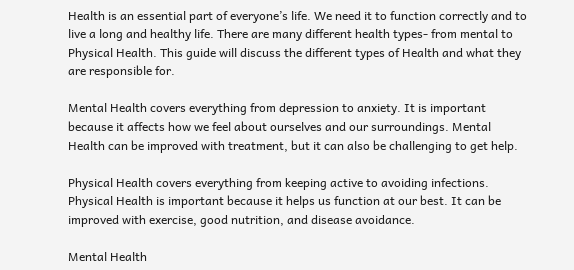Health is an essential part of everyone’s life. We need it to function correctly and to live a long and healthy life. There are many different health types- from mental to Physical Health. This guide will discuss the different types of Health and what they are responsible for.

Mental Health covers everything from depression to anxiety. It is important because it affects how we feel about ourselves and our surroundings. Mental Health can be improved with treatment, but it can also be challenging to get help.

Physical Health covers everything from keeping active to avoiding infections. Physical Health is important because it helps us function at our best. It can be improved with exercise, good nutrition, and disease avoidance.

Mental Health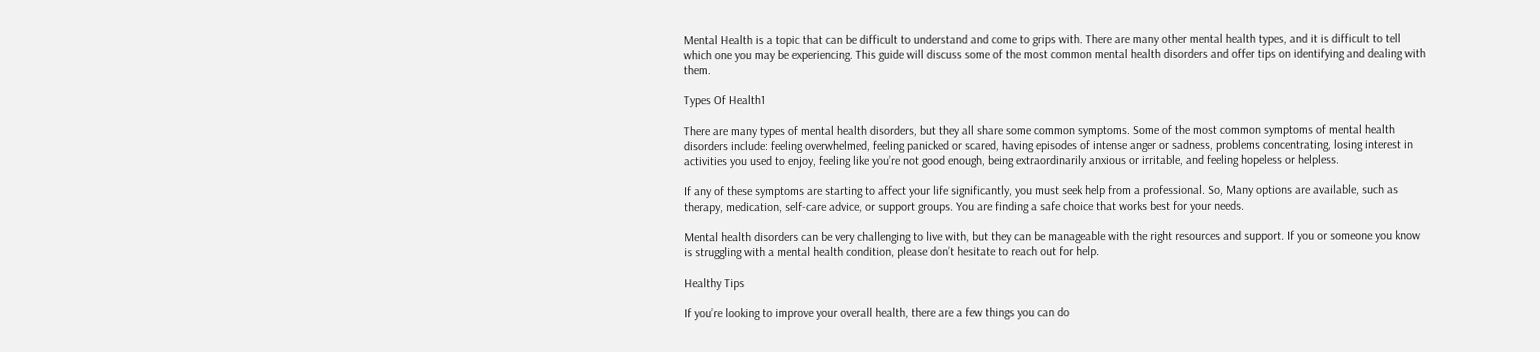Mental Health is a topic that can be difficult to understand and come to grips with. There are many other mental health types, and it is difficult to tell which one you may be experiencing. This guide will discuss some of the most common mental health disorders and offer tips on identifying and dealing with them.

Types Of Health1

There are many types of mental health disorders, but they all share some common symptoms. Some of the most common symptoms of mental health disorders include: feeling overwhelmed, feeling panicked or scared, having episodes of intense anger or sadness, problems concentrating, losing interest in activities you used to enjoy, feeling like you’re not good enough, being extraordinarily anxious or irritable, and feeling hopeless or helpless.

If any of these symptoms are starting to affect your life significantly, you must seek help from a professional. So, Many options are available, such as therapy, medication, self-care advice, or support groups. You are finding a safe choice that works best for your needs.

Mental health disorders can be very challenging to live with, but they can be manageable with the right resources and support. If you or someone you know is struggling with a mental health condition, please don’t hesitate to reach out for help.

Healthy Tips

If you’re looking to improve your overall health, there are a few things you can do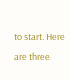to start. Here are three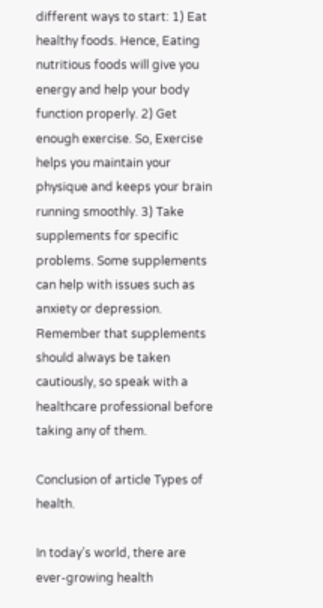different ways to start: 1) Eat healthy foods. Hence, Eating nutritious foods will give you energy and help your body function properly. 2) Get enough exercise. So, Exercise helps you maintain your physique and keeps your brain running smoothly. 3) Take supplements for specific problems. Some supplements can help with issues such as anxiety or depression. Remember that supplements should always be taken cautiously, so speak with a healthcare professional before taking any of them.

Conclusion of article Types of health.

In today’s world, there are ever-growing health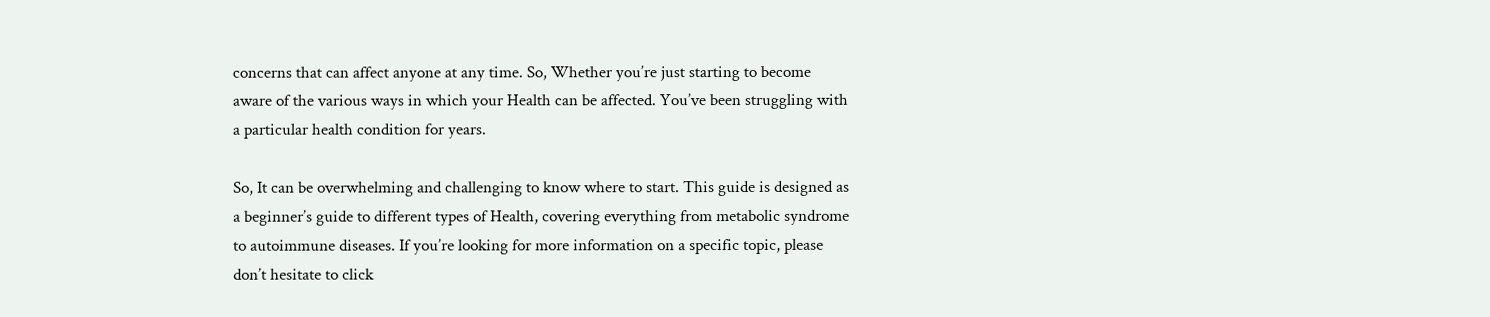concerns that can affect anyone at any time. So, Whether you’re just starting to become aware of the various ways in which your Health can be affected. You’ve been struggling with a particular health condition for years.

So, It can be overwhelming and challenging to know where to start. This guide is designed as a beginner’s guide to different types of Health, covering everything from metabolic syndrome to autoimmune diseases. If you’re looking for more information on a specific topic, please don’t hesitate to click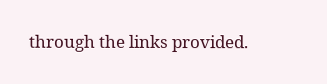through the links provided.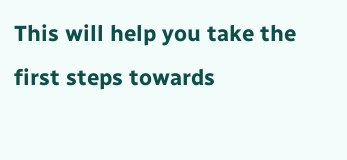This will help you take the first steps towards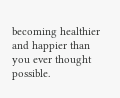becoming healthier and happier than you ever thought possible.